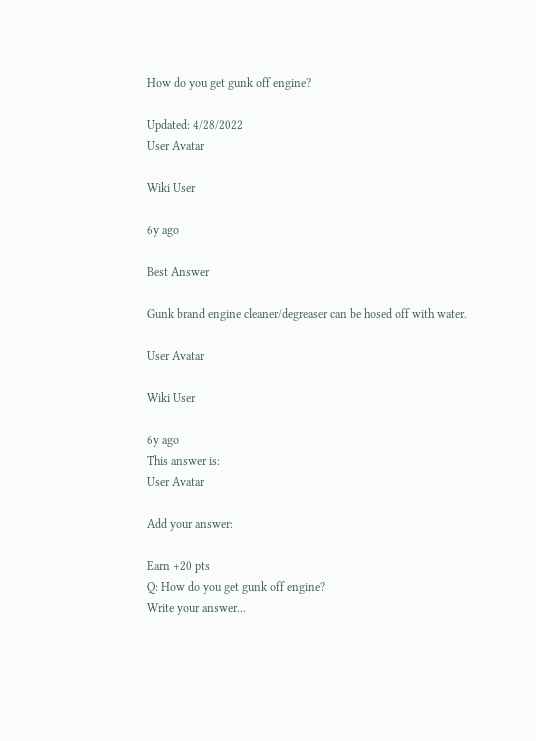How do you get gunk off engine?

Updated: 4/28/2022
User Avatar

Wiki User

6y ago

Best Answer

Gunk brand engine cleaner/degreaser can be hosed off with water.

User Avatar

Wiki User

6y ago
This answer is:
User Avatar

Add your answer:

Earn +20 pts
Q: How do you get gunk off engine?
Write your answer...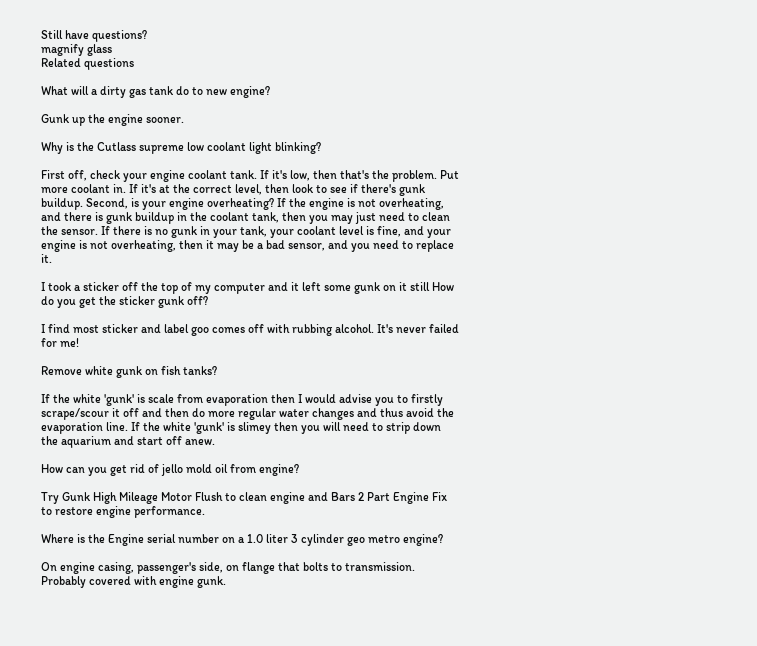Still have questions?
magnify glass
Related questions

What will a dirty gas tank do to new engine?

Gunk up the engine sooner.

Why is the Cutlass supreme low coolant light blinking?

First off, check your engine coolant tank. If it's low, then that's the problem. Put more coolant in. If it's at the correct level, then look to see if there's gunk buildup. Second, is your engine overheating? If the engine is not overheating, and there is gunk buildup in the coolant tank, then you may just need to clean the sensor. If there is no gunk in your tank, your coolant level is fine, and your engine is not overheating, then it may be a bad sensor, and you need to replace it.

I took a sticker off the top of my computer and it left some gunk on it still How do you get the sticker gunk off?

I find most sticker and label goo comes off with rubbing alcohol. It's never failed for me!

Remove white gunk on fish tanks?

If the white 'gunk' is scale from evaporation then I would advise you to firstly scrape/scour it off and then do more regular water changes and thus avoid the evaporation line. If the white 'gunk' is slimey then you will need to strip down the aquarium and start off anew.

How can you get rid of jello mold oil from engine?

Try Gunk High Mileage Motor Flush to clean engine and Bars 2 Part Engine Fix to restore engine performance.

Where is the Engine serial number on a 1.0 liter 3 cylinder geo metro engine?

On engine casing, passenger's side, on flange that bolts to transmission. Probably covered with engine gunk.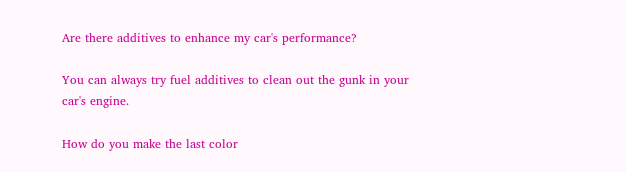Are there additives to enhance my car's performance?

You can always try fuel additives to clean out the gunk in your car's engine.

How do you make the last color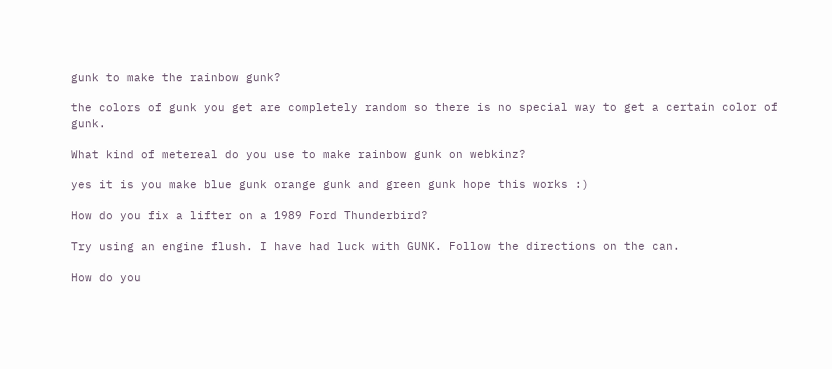gunk to make the rainbow gunk?

the colors of gunk you get are completely random so there is no special way to get a certain color of gunk.

What kind of metereal do you use to make rainbow gunk on webkinz?

yes it is you make blue gunk orange gunk and green gunk hope this works :)

How do you fix a lifter on a 1989 Ford Thunderbird?

Try using an engine flush. I have had luck with GUNK. Follow the directions on the can.

How do you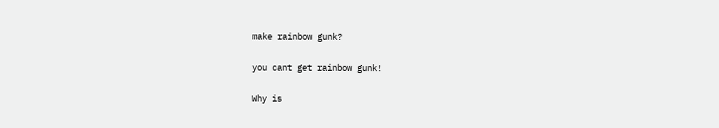make rainbow gunk?

you cant get rainbow gunk!

Why is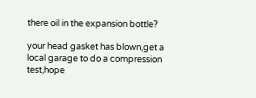there oil in the expansion bottle?

your head gasket has blown,get a local garage to do a compression test,hope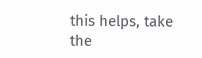this helps, take the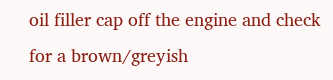oil filler cap off the engine and check for a brown/greyish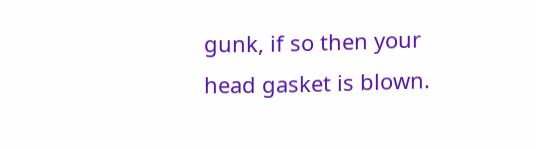gunk, if so then your head gasket is blown.